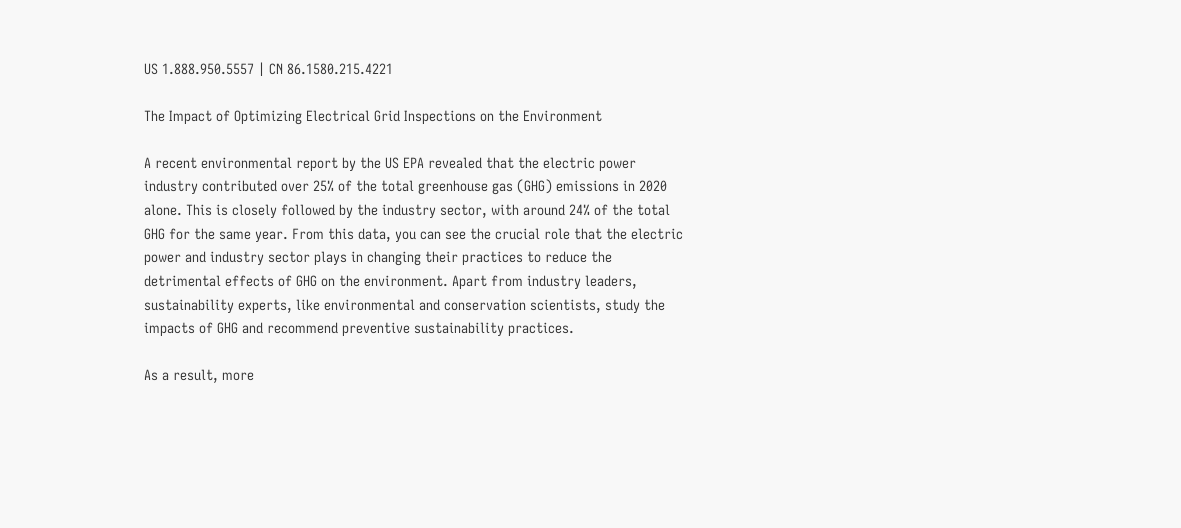US 1.888.950.5557 | CN 86.1580.215.4221

The Impact of Optimizing Electrical Grid Inspections on the Environment

A recent environmental report by the US EPA revealed that the electric power industry contributed over 25% of the total greenhouse gas (GHG) emissions in 2020 alone. This is closely followed by the industry sector, with around 24% of the total GHG for the same year. From this data, you can see the crucial role that the electric power and industry sector plays in changing their practices to reduce the detrimental effects of GHG on the environment. Apart from industry leaders, sustainability experts, like environmental and conservation scientists, study the impacts of GHG and recommend preventive sustainability practices.

As a result, more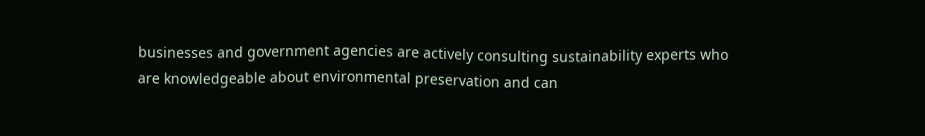businesses and government agencies are actively consulting sustainability experts who are knowledgeable about environmental preservation and can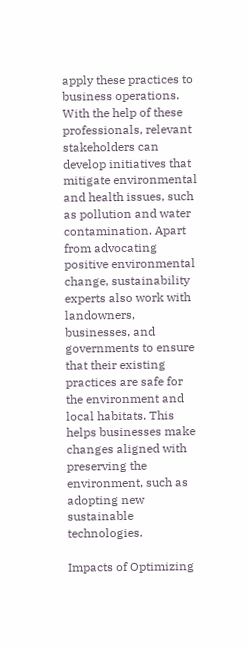apply these practices to business operations. With the help of these professionals, relevant stakeholders can develop initiatives that mitigate environmental and health issues, such as pollution and water contamination. Apart from advocating positive environmental change, sustainability experts also work with landowners, businesses, and governments to ensure that their existing practices are safe for the environment and local habitats. This helps businesses make changes aligned with preserving the environment, such as adopting new sustainable technologies.

Impacts of Optimizing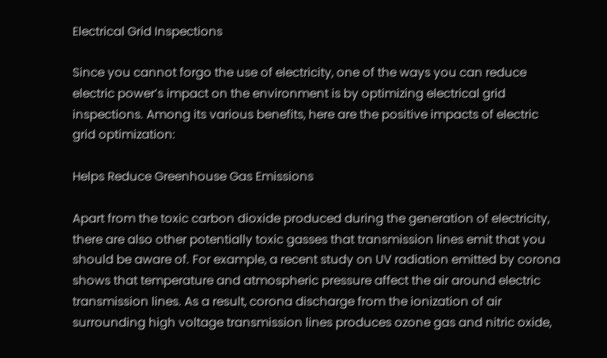Electrical Grid Inspections

Since you cannot forgo the use of electricity, one of the ways you can reduce electric power’s impact on the environment is by optimizing electrical grid inspections. Among its various benefits, here are the positive impacts of electric grid optimization:

Helps Reduce Greenhouse Gas Emissions

Apart from the toxic carbon dioxide produced during the generation of electricity, there are also other potentially toxic gasses that transmission lines emit that you should be aware of. For example, a recent study on UV radiation emitted by corona shows that temperature and atmospheric pressure affect the air around electric transmission lines. As a result, corona discharge from the ionization of air surrounding high voltage transmission lines produces ozone gas and nitric oxide,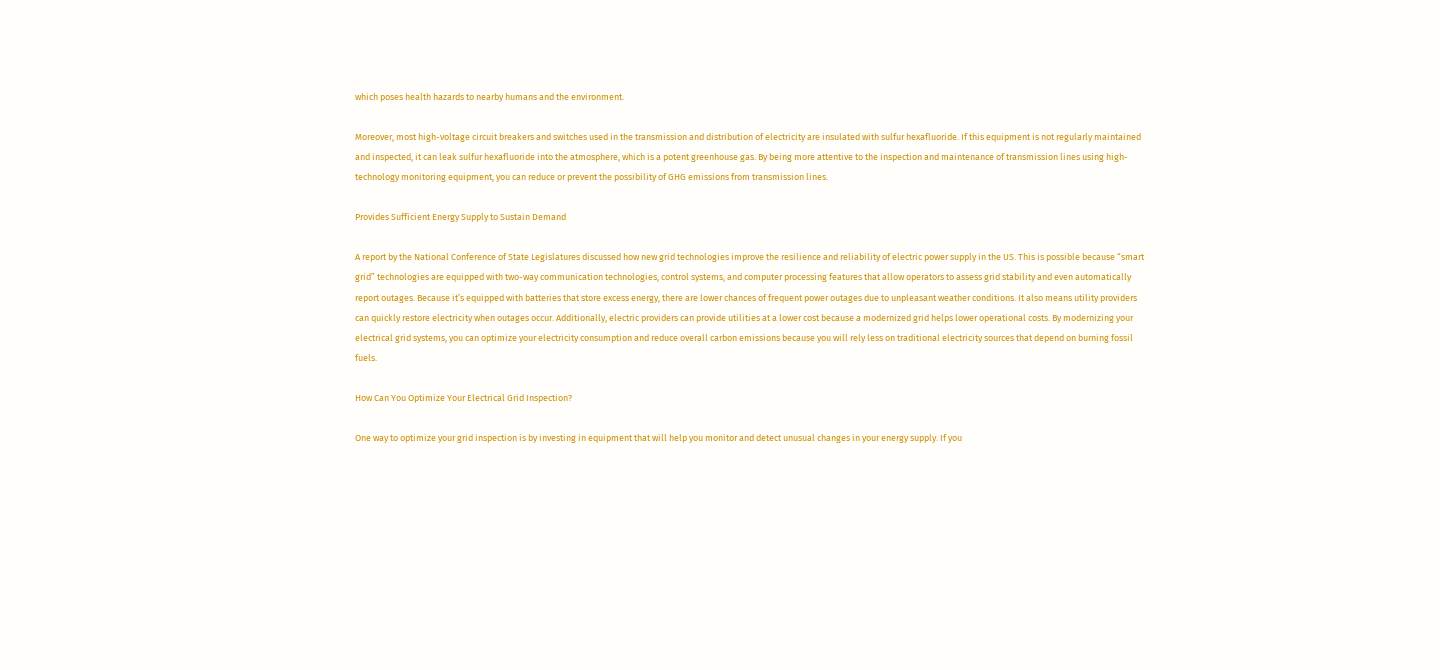which poses health hazards to nearby humans and the environment.

Moreover, most high-voltage circuit breakers and switches used in the transmission and distribution of electricity are insulated with sulfur hexafluoride. If this equipment is not regularly maintained and inspected, it can leak sulfur hexafluoride into the atmosphere, which is a potent greenhouse gas. By being more attentive to the inspection and maintenance of transmission lines using high-technology monitoring equipment, you can reduce or prevent the possibility of GHG emissions from transmission lines.

Provides Sufficient Energy Supply to Sustain Demand

A report by the National Conference of State Legislatures discussed how new grid technologies improve the resilience and reliability of electric power supply in the US. This is possible because “smart grid” technologies are equipped with two-way communication technologies, control systems, and computer processing features that allow operators to assess grid stability and even automatically report outages. Because it’s equipped with batteries that store excess energy, there are lower chances of frequent power outages due to unpleasant weather conditions. It also means utility providers can quickly restore electricity when outages occur. Additionally, electric providers can provide utilities at a lower cost because a modernized grid helps lower operational costs. By modernizing your electrical grid systems, you can optimize your electricity consumption and reduce overall carbon emissions because you will rely less on traditional electricity sources that depend on burning fossil fuels.

How Can You Optimize Your Electrical Grid Inspection?

One way to optimize your grid inspection is by investing in equipment that will help you monitor and detect unusual changes in your energy supply. If you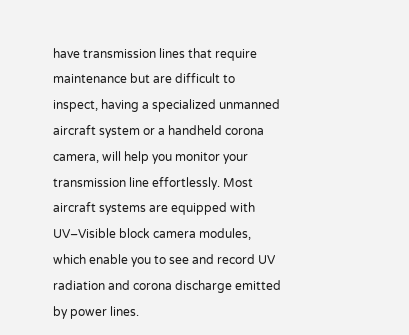have transmission lines that require maintenance but are difficult to inspect, having a specialized unmanned aircraft system or a handheld corona camera, will help you monitor your transmission line effortlessly. Most aircraft systems are equipped with UV–Visible block camera modules, which enable you to see and record UV radiation and corona discharge emitted by power lines.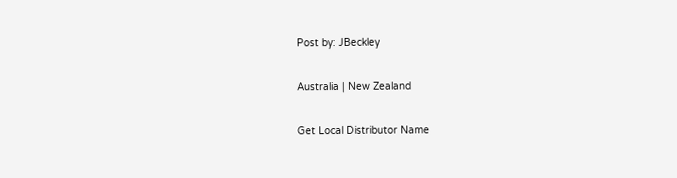Post by: JBeckley

Australia | New Zealand

Get Local Distributor Name